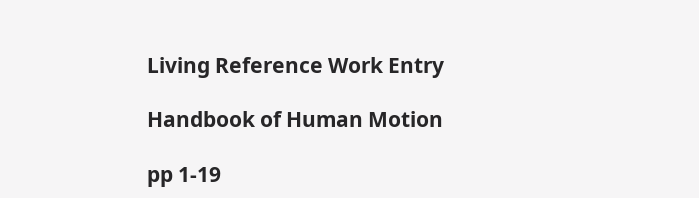Living Reference Work Entry

Handbook of Human Motion

pp 1-19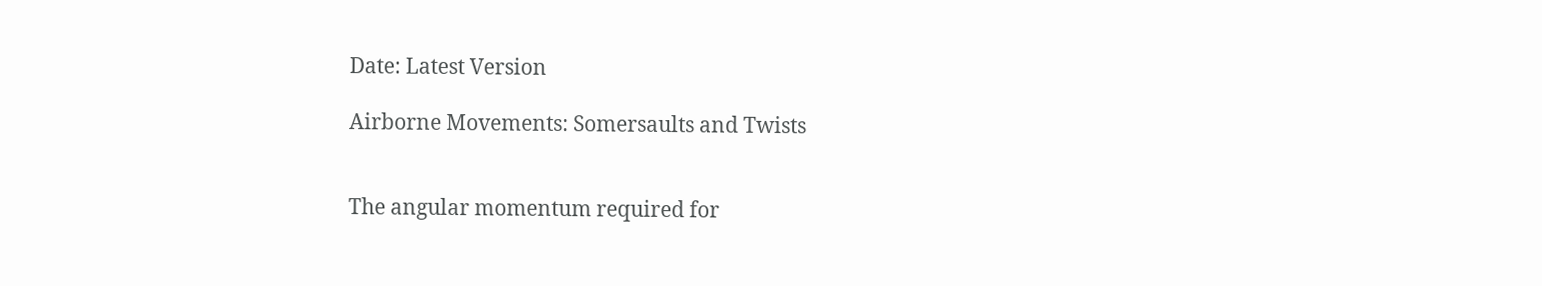Date: Latest Version

Airborne Movements: Somersaults and Twists


The angular momentum required for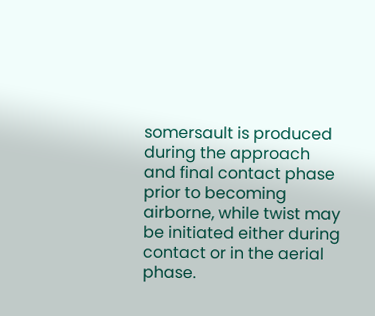somersault is produced during the approach and final contact phase prior to becoming airborne, while twist may be initiated either during contact or in the aerial phase.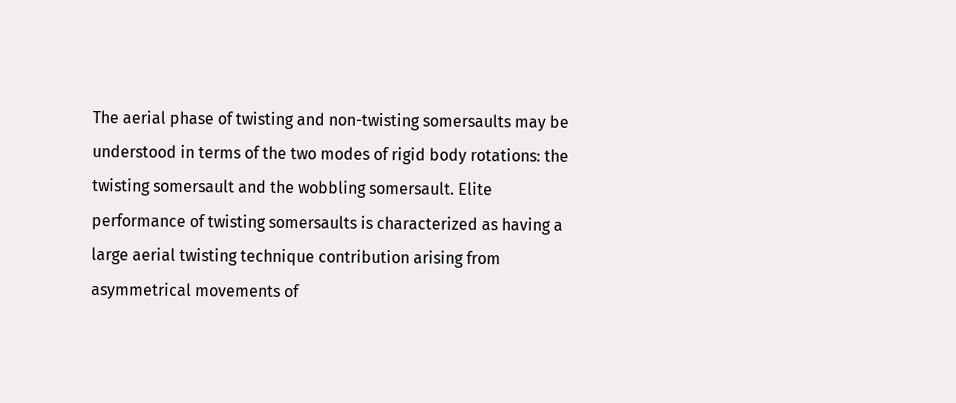The aerial phase of twisting and non-twisting somersaults may be understood in terms of the two modes of rigid body rotations: the twisting somersault and the wobbling somersault. Elite performance of twisting somersaults is characterized as having a large aerial twisting technique contribution arising from asymmetrical movements of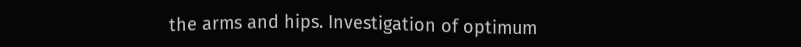the arms and hips. Investigation of optimum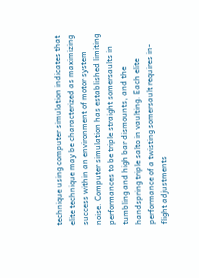technique using computer simulation indicates that elite technique may be characterized as maximizing success within an environment of motor system noise. Computer simulation has established limiting performances to be triple straight somersaults in tumbling and high bar dismounts, and the handspring triple salto in vaulting. Each elite performance of a twisting somersault requires in-flight adjustments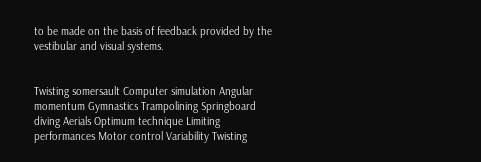to be made on the basis of feedback provided by the vestibular and visual systems.


Twisting somersault Computer simulation Angular momentum Gymnastics Trampolining Springboard diving Aerials Optimum technique Limiting performances Motor control Variability Twisting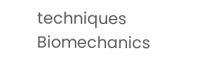techniques Biomechanics